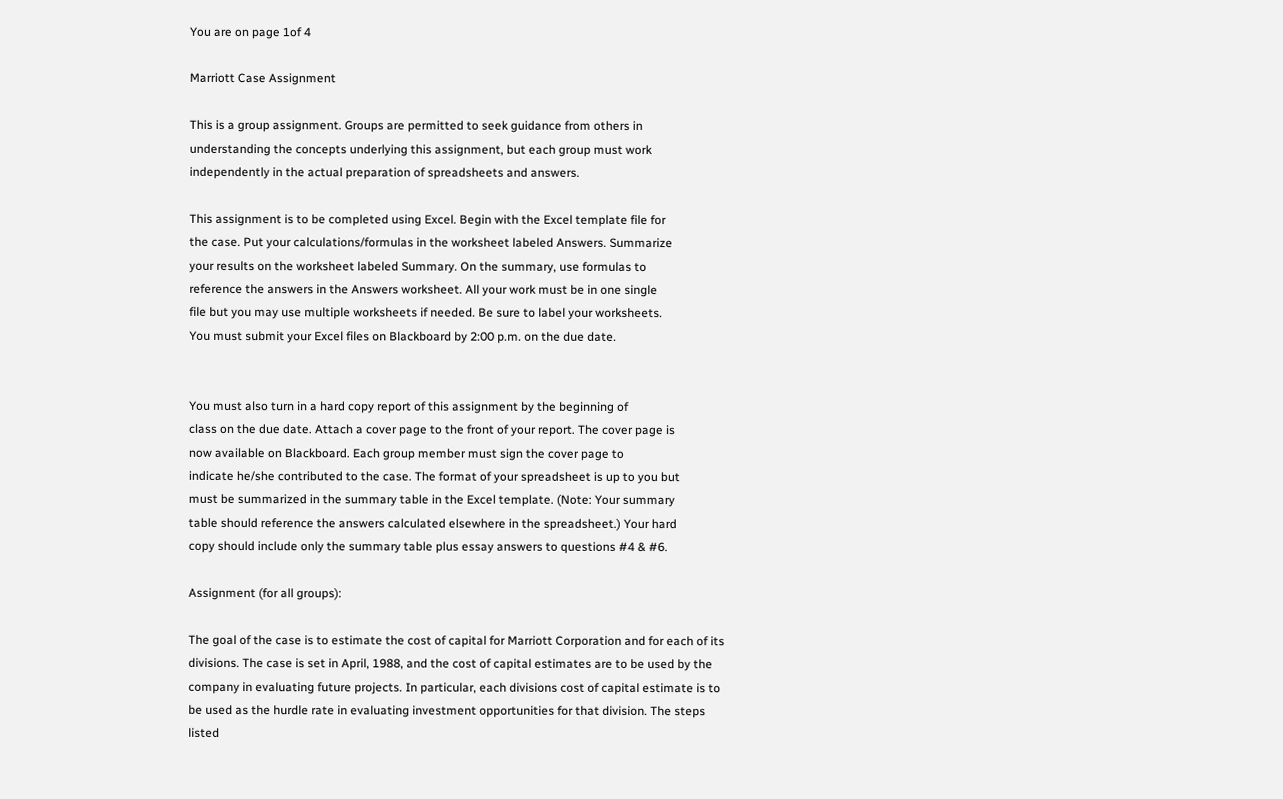You are on page 1of 4

Marriott Case Assignment

This is a group assignment. Groups are permitted to seek guidance from others in
understanding the concepts underlying this assignment, but each group must work
independently in the actual preparation of spreadsheets and answers.

This assignment is to be completed using Excel. Begin with the Excel template file for
the case. Put your calculations/formulas in the worksheet labeled Answers. Summarize
your results on the worksheet labeled Summary. On the summary, use formulas to
reference the answers in the Answers worksheet. All your work must be in one single
file but you may use multiple worksheets if needed. Be sure to label your worksheets.
You must submit your Excel files on Blackboard by 2:00 p.m. on the due date.


You must also turn in a hard copy report of this assignment by the beginning of
class on the due date. Attach a cover page to the front of your report. The cover page is
now available on Blackboard. Each group member must sign the cover page to
indicate he/she contributed to the case. The format of your spreadsheet is up to you but
must be summarized in the summary table in the Excel template. (Note: Your summary
table should reference the answers calculated elsewhere in the spreadsheet.) Your hard
copy should include only the summary table plus essay answers to questions #4 & #6.

Assignment (for all groups):

The goal of the case is to estimate the cost of capital for Marriott Corporation and for each of its
divisions. The case is set in April, 1988, and the cost of capital estimates are to be used by the
company in evaluating future projects. In particular, each divisions cost of capital estimate is to
be used as the hurdle rate in evaluating investment opportunities for that division. The steps
listed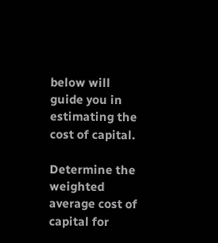below will guide you in estimating the cost of capital.

Determine the weighted average cost of capital for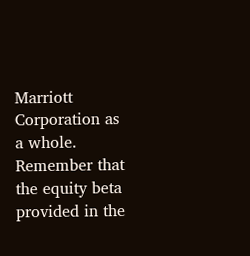Marriott Corporation as a whole.
Remember that the equity beta provided in the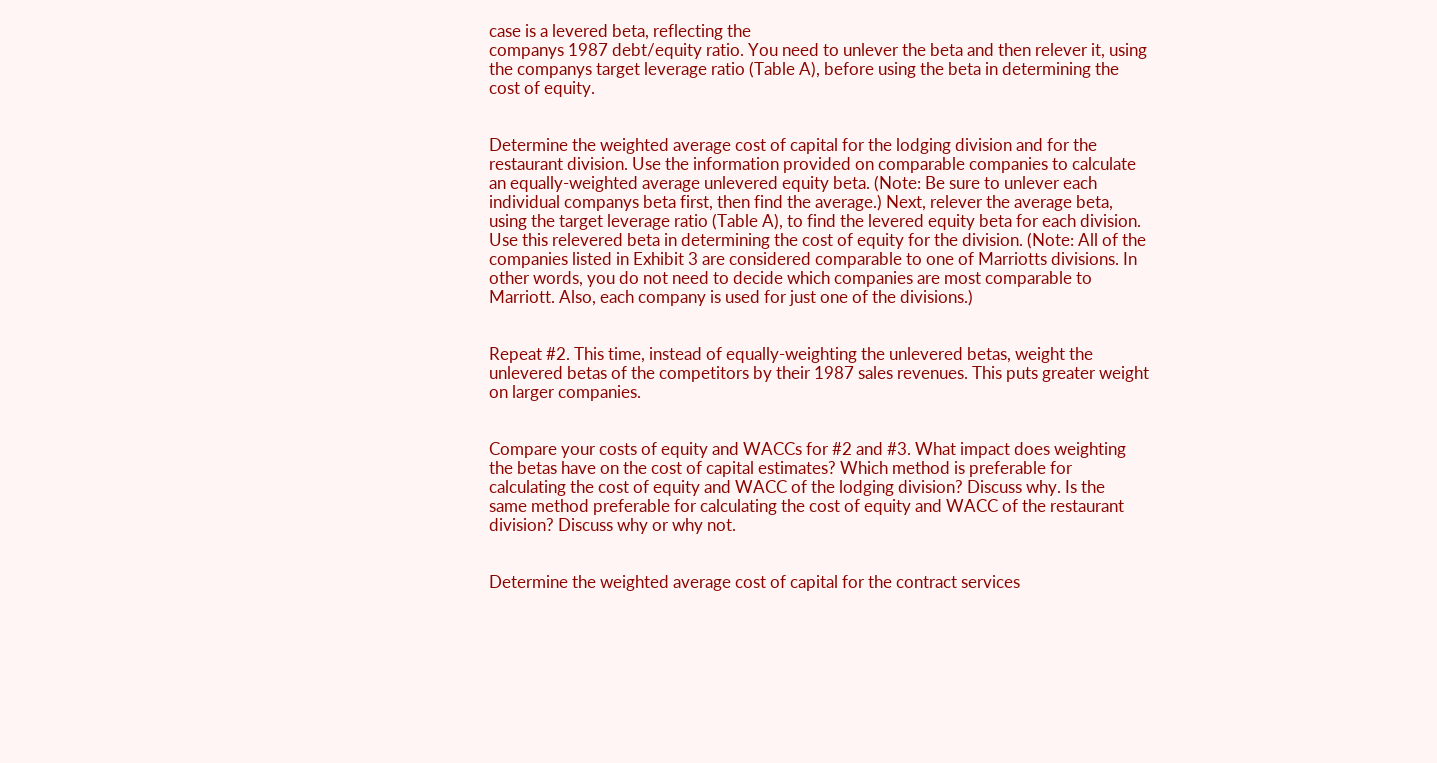case is a levered beta, reflecting the
companys 1987 debt/equity ratio. You need to unlever the beta and then relever it, using
the companys target leverage ratio (Table A), before using the beta in determining the
cost of equity.


Determine the weighted average cost of capital for the lodging division and for the
restaurant division. Use the information provided on comparable companies to calculate
an equally-weighted average unlevered equity beta. (Note: Be sure to unlever each
individual companys beta first, then find the average.) Next, relever the average beta,
using the target leverage ratio (Table A), to find the levered equity beta for each division.
Use this relevered beta in determining the cost of equity for the division. (Note: All of the
companies listed in Exhibit 3 are considered comparable to one of Marriotts divisions. In
other words, you do not need to decide which companies are most comparable to
Marriott. Also, each company is used for just one of the divisions.)


Repeat #2. This time, instead of equally-weighting the unlevered betas, weight the
unlevered betas of the competitors by their 1987 sales revenues. This puts greater weight
on larger companies.


Compare your costs of equity and WACCs for #2 and #3. What impact does weighting
the betas have on the cost of capital estimates? Which method is preferable for
calculating the cost of equity and WACC of the lodging division? Discuss why. Is the
same method preferable for calculating the cost of equity and WACC of the restaurant
division? Discuss why or why not.


Determine the weighted average cost of capital for the contract services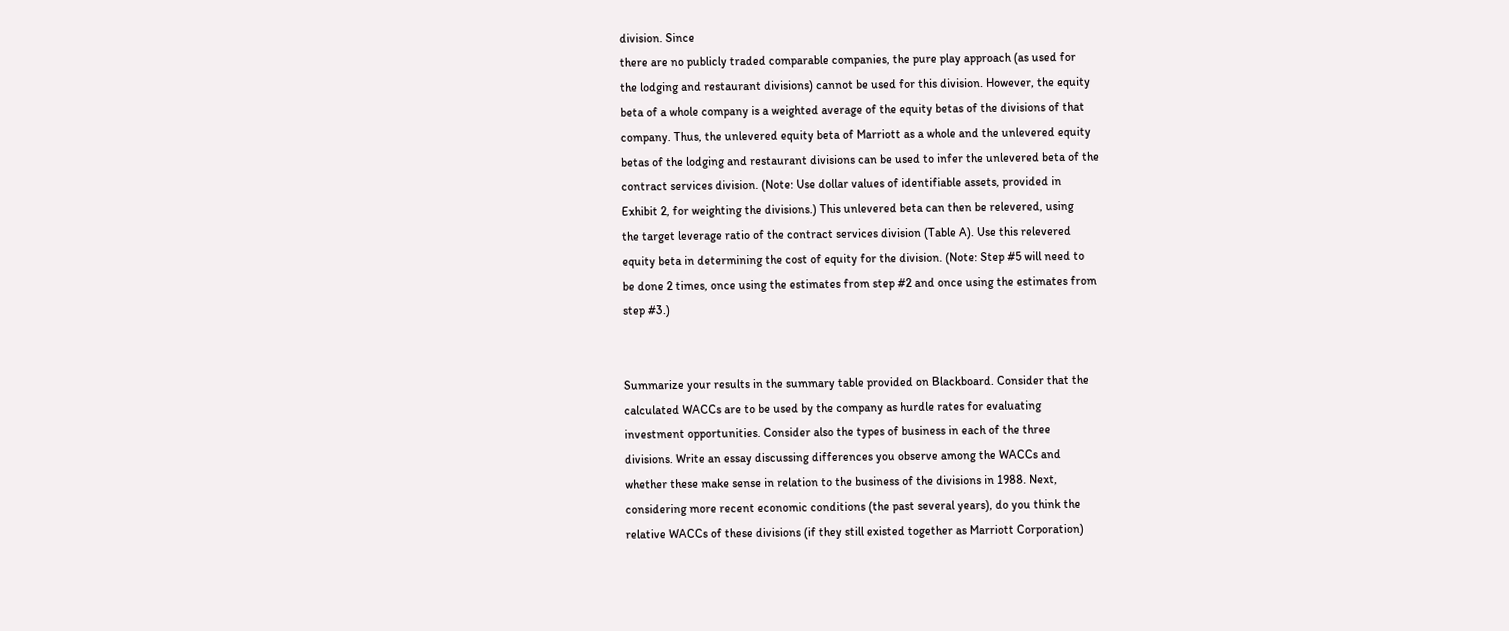division. Since
there are no publicly traded comparable companies, the pure play approach (as used for
the lodging and restaurant divisions) cannot be used for this division. However, the equity
beta of a whole company is a weighted average of the equity betas of the divisions of that
company. Thus, the unlevered equity beta of Marriott as a whole and the unlevered equity
betas of the lodging and restaurant divisions can be used to infer the unlevered beta of the
contract services division. (Note: Use dollar values of identifiable assets, provided in
Exhibit 2, for weighting the divisions.) This unlevered beta can then be relevered, using
the target leverage ratio of the contract services division (Table A). Use this relevered
equity beta in determining the cost of equity for the division. (Note: Step #5 will need to
be done 2 times, once using the estimates from step #2 and once using the estimates from
step #3.)


Summarize your results in the summary table provided on Blackboard. Consider that the
calculated WACCs are to be used by the company as hurdle rates for evaluating
investment opportunities. Consider also the types of business in each of the three
divisions. Write an essay discussing differences you observe among the WACCs and
whether these make sense in relation to the business of the divisions in 1988. Next,
considering more recent economic conditions (the past several years), do you think the
relative WACCs of these divisions (if they still existed together as Marriott Corporation)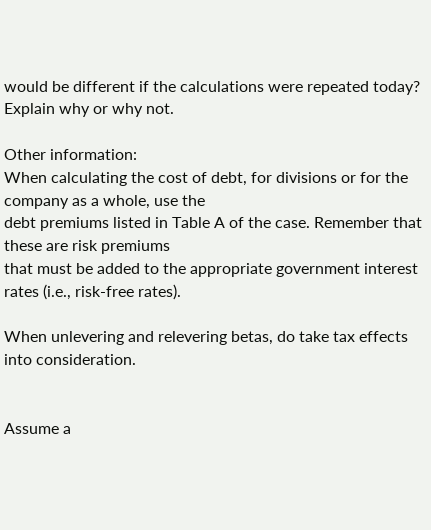would be different if the calculations were repeated today? Explain why or why not.

Other information:
When calculating the cost of debt, for divisions or for the company as a whole, use the
debt premiums listed in Table A of the case. Remember that these are risk premiums
that must be added to the appropriate government interest rates (i.e., risk-free rates).

When unlevering and relevering betas, do take tax effects into consideration.


Assume a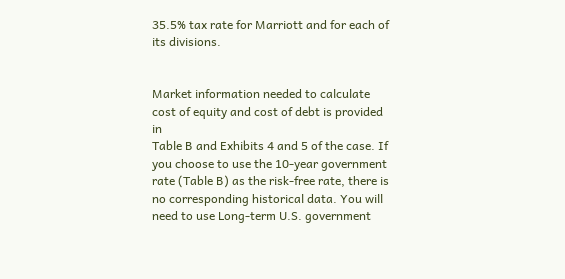35.5% tax rate for Marriott and for each of its divisions.


Market information needed to calculate cost of equity and cost of debt is provided in
Table B and Exhibits 4 and 5 of the case. If you choose to use the 10-year government
rate (Table B) as the risk-free rate, there is no corresponding historical data. You will
need to use Long-term U.S. government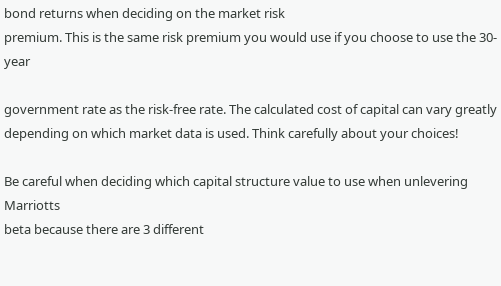bond returns when deciding on the market risk
premium. This is the same risk premium you would use if you choose to use the 30-year

government rate as the risk-free rate. The calculated cost of capital can vary greatly
depending on which market data is used. Think carefully about your choices!

Be careful when deciding which capital structure value to use when unlevering Marriotts
beta because there are 3 different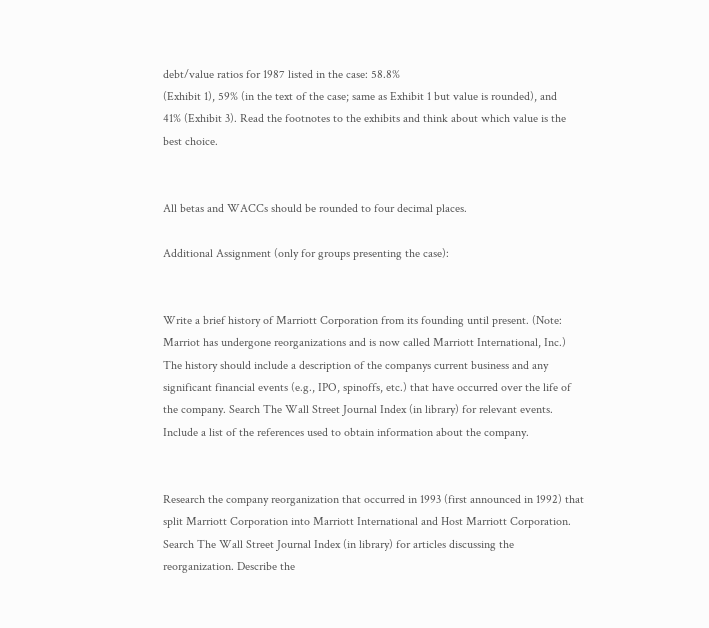debt/value ratios for 1987 listed in the case: 58.8%
(Exhibit 1), 59% (in the text of the case; same as Exhibit 1 but value is rounded), and
41% (Exhibit 3). Read the footnotes to the exhibits and think about which value is the
best choice.


All betas and WACCs should be rounded to four decimal places.

Additional Assignment (only for groups presenting the case):


Write a brief history of Marriott Corporation from its founding until present. (Note:
Marriot has undergone reorganizations and is now called Marriott International, Inc.)
The history should include a description of the companys current business and any
significant financial events (e.g., IPO, spinoffs, etc.) that have occurred over the life of
the company. Search The Wall Street Journal Index (in library) for relevant events.
Include a list of the references used to obtain information about the company.


Research the company reorganization that occurred in 1993 (first announced in 1992) that
split Marriott Corporation into Marriott International and Host Marriott Corporation.
Search The Wall Street Journal Index (in library) for articles discussing the
reorganization. Describe the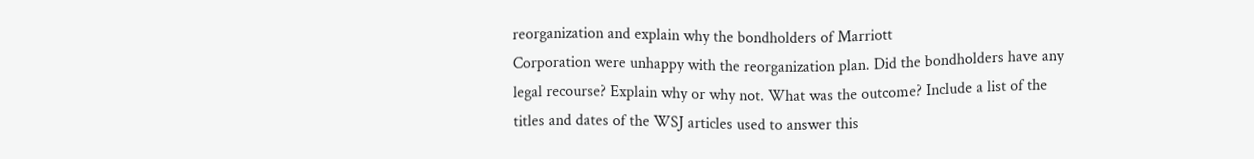reorganization and explain why the bondholders of Marriott
Corporation were unhappy with the reorganization plan. Did the bondholders have any
legal recourse? Explain why or why not. What was the outcome? Include a list of the
titles and dates of the WSJ articles used to answer this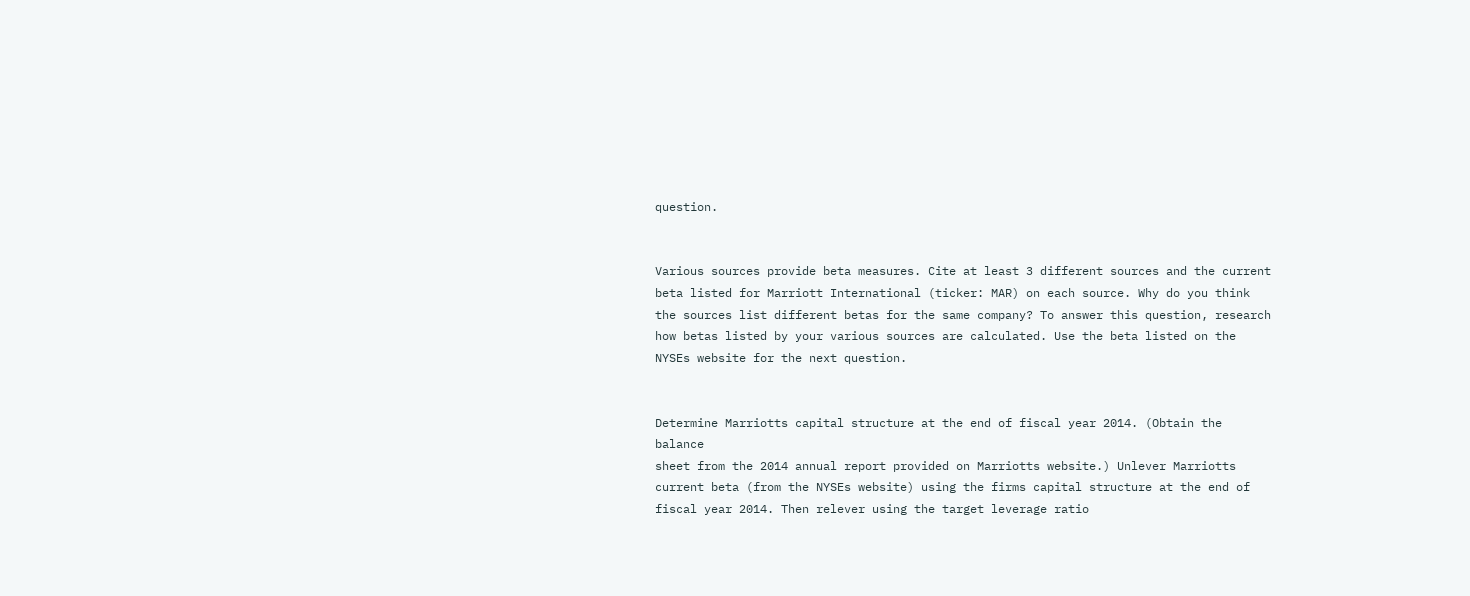question.


Various sources provide beta measures. Cite at least 3 different sources and the current
beta listed for Marriott International (ticker: MAR) on each source. Why do you think
the sources list different betas for the same company? To answer this question, research
how betas listed by your various sources are calculated. Use the beta listed on the
NYSEs website for the next question.


Determine Marriotts capital structure at the end of fiscal year 2014. (Obtain the balance
sheet from the 2014 annual report provided on Marriotts website.) Unlever Marriotts
current beta (from the NYSEs website) using the firms capital structure at the end of
fiscal year 2014. Then relever using the target leverage ratio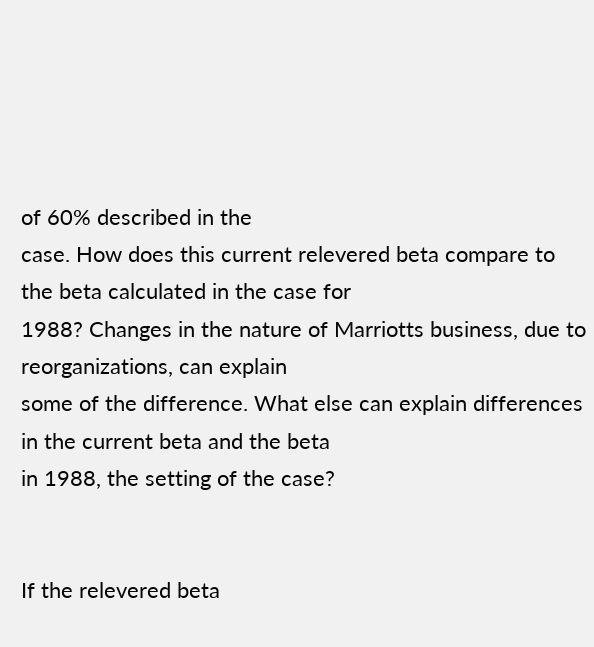of 60% described in the
case. How does this current relevered beta compare to the beta calculated in the case for
1988? Changes in the nature of Marriotts business, due to reorganizations, can explain
some of the difference. What else can explain differences in the current beta and the beta
in 1988, the setting of the case?


If the relevered beta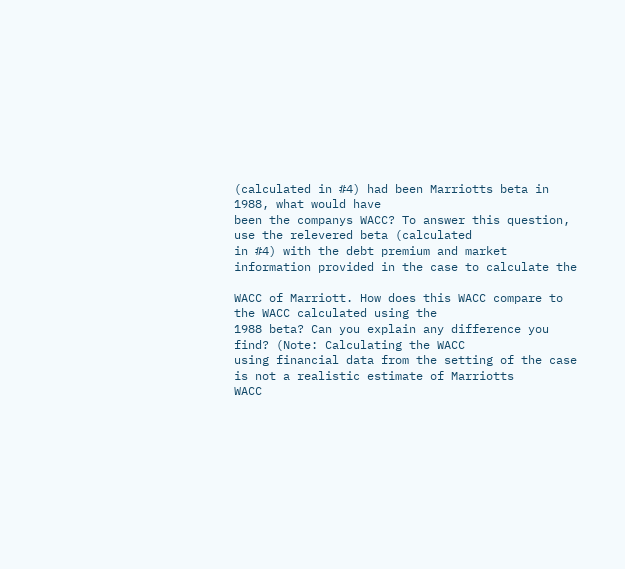(calculated in #4) had been Marriotts beta in 1988, what would have
been the companys WACC? To answer this question, use the relevered beta (calculated
in #4) with the debt premium and market information provided in the case to calculate the

WACC of Marriott. How does this WACC compare to the WACC calculated using the
1988 beta? Can you explain any difference you find? (Note: Calculating the WACC
using financial data from the setting of the case is not a realistic estimate of Marriotts
WACC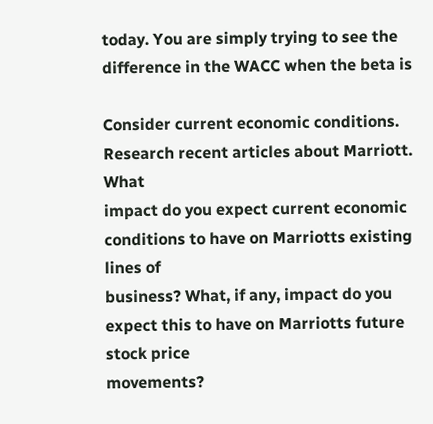today. You are simply trying to see the difference in the WACC when the beta is

Consider current economic conditions. Research recent articles about Marriott. What
impact do you expect current economic conditions to have on Marriotts existing lines of
business? What, if any, impact do you expect this to have on Marriotts future stock price
movements?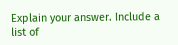Explain your answer. Include a list of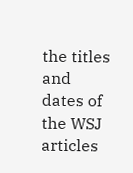the titles and dates of the WSJ
articles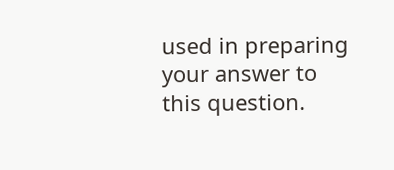used in preparing your answer to this question.